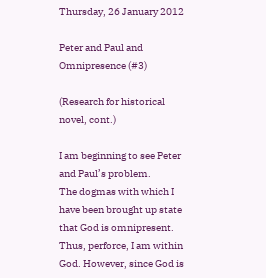Thursday, 26 January 2012

Peter and Paul and Omnipresence (#3)

(Research for historical novel, cont.)

I am beginning to see Peter and Paul’s problem.
The dogmas with which I have been brought up state that God is omnipresent. Thus, perforce, I am within God. However, since God is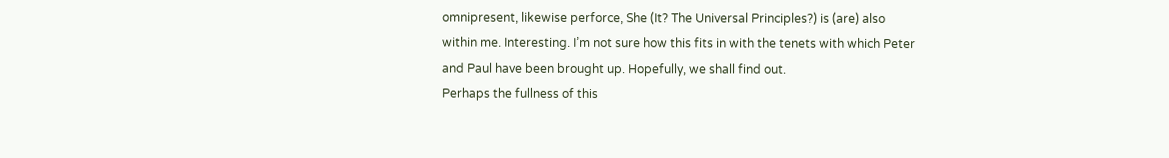omnipresent, likewise perforce, She (It? The Universal Principles?) is (are) also within me. Interesting. I’m not sure how this fits in with the tenets with which Peter and Paul have been brought up. Hopefully, we shall find out.
Perhaps the fullness of this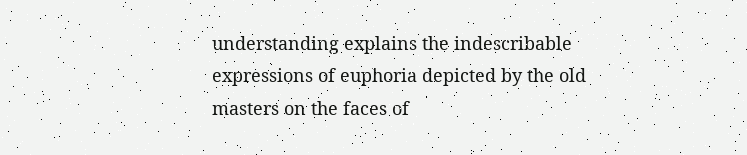understanding explains the indescribable expressions of euphoria depicted by the old masters on the faces of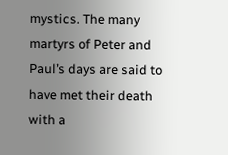mystics. The many martyrs of Peter and Paul’s days are said to have met their death with a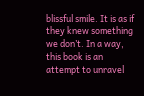blissful smile. It is as if they knew something we don’t. In a way, this book is an attempt to unravel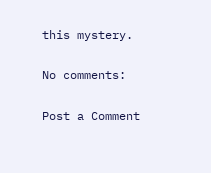this mystery.

No comments:

Post a Comment